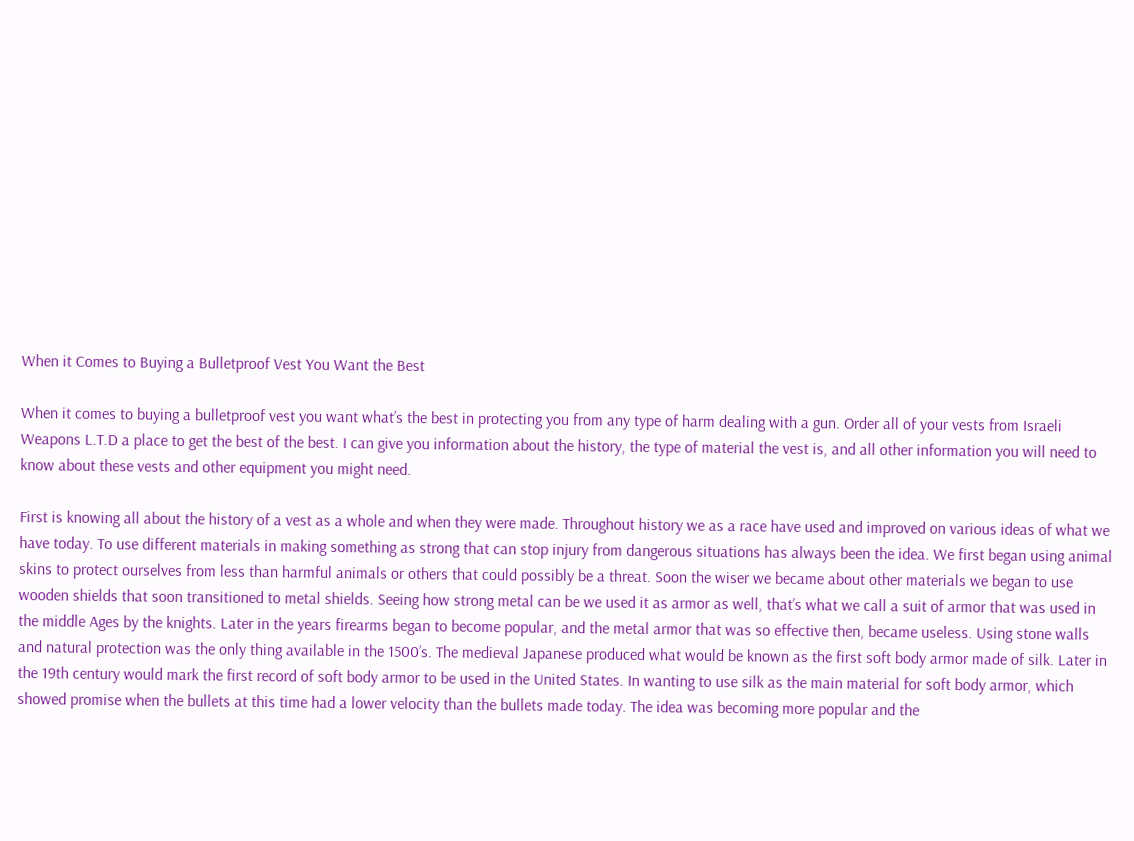When it Comes to Buying a Bulletproof Vest You Want the Best

When it comes to buying a bulletproof vest you want what’s the best in protecting you from any type of harm dealing with a gun. Order all of your vests from Israeli Weapons L.T.D a place to get the best of the best. I can give you information about the history, the type of material the vest is, and all other information you will need to know about these vests and other equipment you might need.

First is knowing all about the history of a vest as a whole and when they were made. Throughout history we as a race have used and improved on various ideas of what we have today. To use different materials in making something as strong that can stop injury from dangerous situations has always been the idea. We first began using animal skins to protect ourselves from less than harmful animals or others that could possibly be a threat. Soon the wiser we became about other materials we began to use wooden shields that soon transitioned to metal shields. Seeing how strong metal can be we used it as armor as well, that’s what we call a suit of armor that was used in the middle Ages by the knights. Later in the years firearms began to become popular, and the metal armor that was so effective then, became useless. Using stone walls and natural protection was the only thing available in the 1500’s. The medieval Japanese produced what would be known as the first soft body armor made of silk. Later in the 19th century would mark the first record of soft body armor to be used in the United States. In wanting to use silk as the main material for soft body armor, which showed promise when the bullets at this time had a lower velocity than the bullets made today. The idea was becoming more popular and the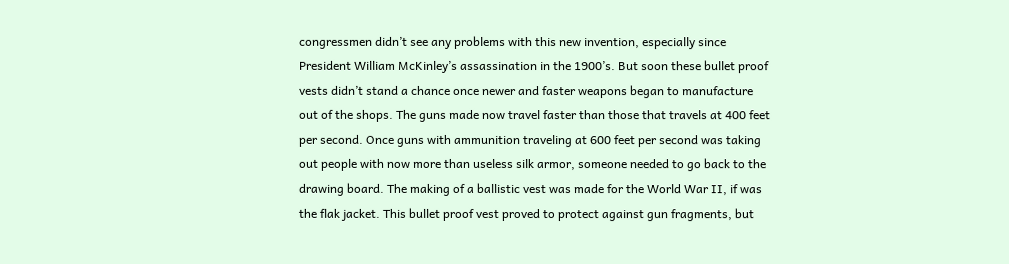congressmen didn’t see any problems with this new invention, especially since President William McKinley’s assassination in the 1900’s. But soon these bullet proof vests didn’t stand a chance once newer and faster weapons began to manufacture out of the shops. The guns made now travel faster than those that travels at 400 feet per second. Once guns with ammunition traveling at 600 feet per second was taking out people with now more than useless silk armor, someone needed to go back to the drawing board. The making of a ballistic vest was made for the World War II, if was the flak jacket. This bullet proof vest proved to protect against gun fragments, but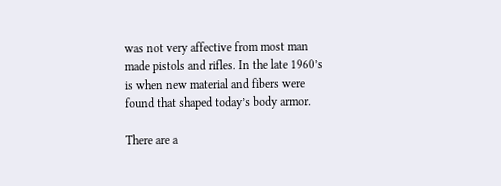was not very affective from most man made pistols and rifles. In the late 1960’s is when new material and fibers were found that shaped today’s body armor.

There are a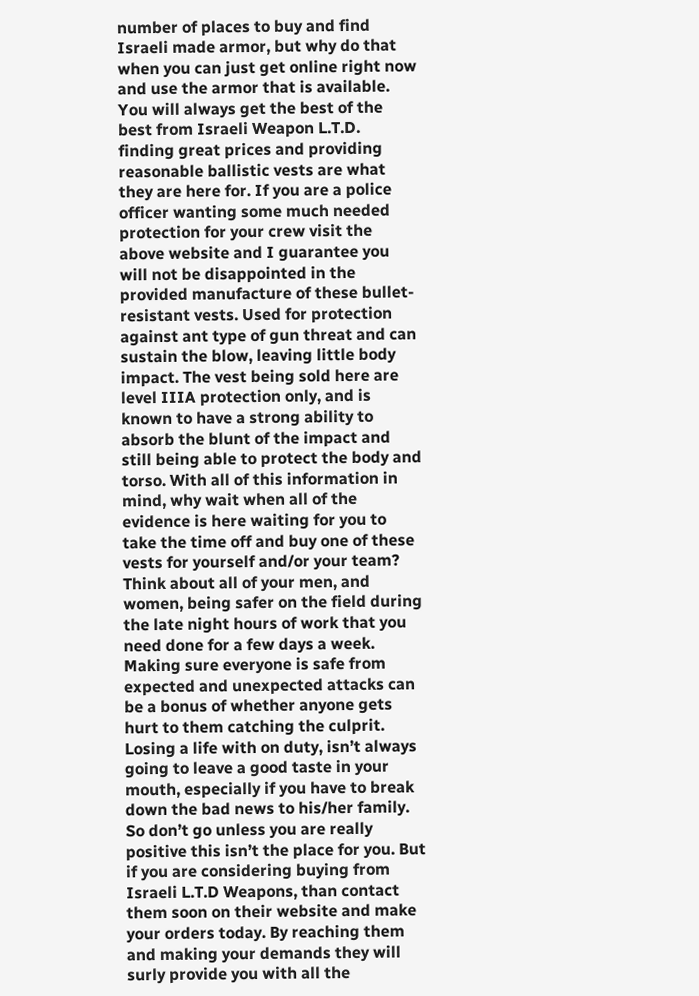number of places to buy and find Israeli made armor, but why do that when you can just get online right now and use the armor that is available. You will always get the best of the best from Israeli Weapon L.T.D. finding great prices and providing reasonable ballistic vests are what they are here for. If you are a police officer wanting some much needed protection for your crew visit the above website and I guarantee you will not be disappointed in the provided manufacture of these bullet-resistant vests. Used for protection against ant type of gun threat and can sustain the blow, leaving little body impact. The vest being sold here are level IIIA protection only, and is known to have a strong ability to absorb the blunt of the impact and still being able to protect the body and torso. With all of this information in mind, why wait when all of the evidence is here waiting for you to take the time off and buy one of these vests for yourself and/or your team? Think about all of your men, and women, being safer on the field during the late night hours of work that you need done for a few days a week. Making sure everyone is safe from expected and unexpected attacks can be a bonus of whether anyone gets hurt to them catching the culprit. Losing a life with on duty, isn’t always going to leave a good taste in your mouth, especially if you have to break down the bad news to his/her family. So don’t go unless you are really positive this isn’t the place for you. But if you are considering buying from Israeli L.T.D Weapons, than contact them soon on their website and make your orders today. By reaching them and making your demands they will surly provide you with all the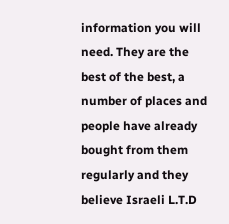information you will need. They are the best of the best, a number of places and people have already bought from them regularly and they believe Israeli L.T.D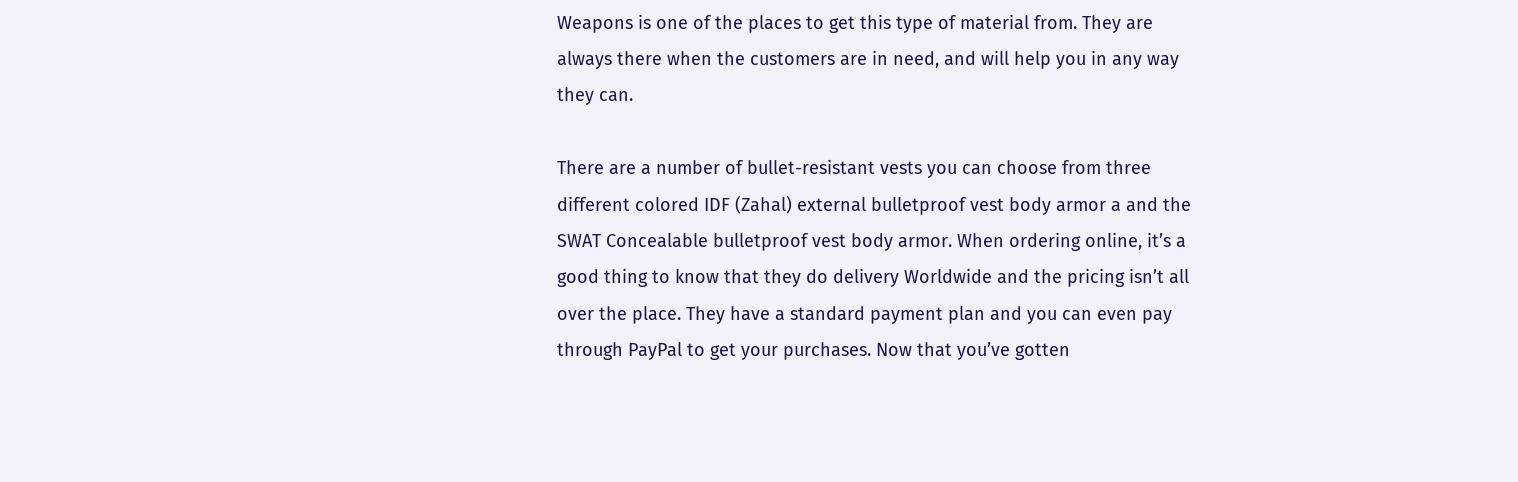Weapons is one of the places to get this type of material from. They are always there when the customers are in need, and will help you in any way they can.

There are a number of bullet-resistant vests you can choose from three different colored IDF (Zahal) external bulletproof vest body armor a and the SWAT Concealable bulletproof vest body armor. When ordering online, it’s a good thing to know that they do delivery Worldwide and the pricing isn’t all over the place. They have a standard payment plan and you can even pay through PayPal to get your purchases. Now that you’ve gotten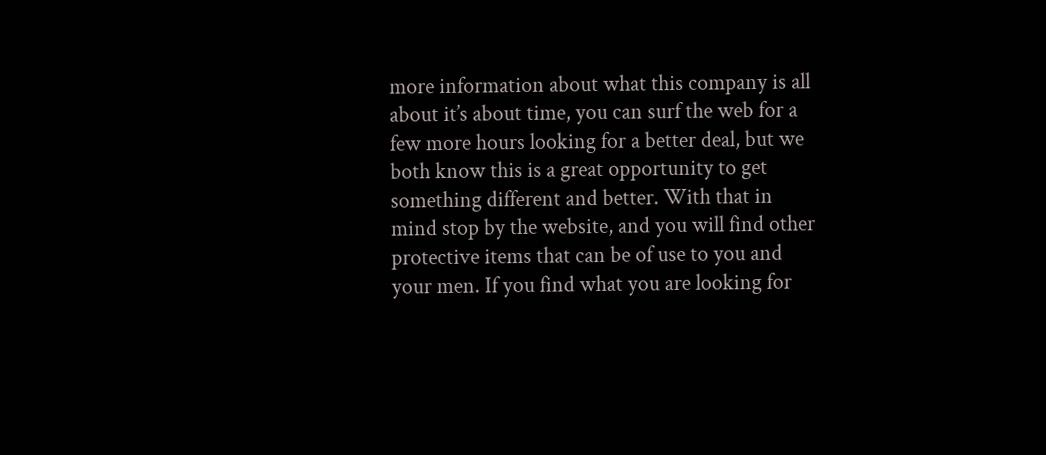more information about what this company is all about it’s about time, you can surf the web for a few more hours looking for a better deal, but we both know this is a great opportunity to get something different and better. With that in mind stop by the website, and you will find other protective items that can be of use to you and your men. If you find what you are looking for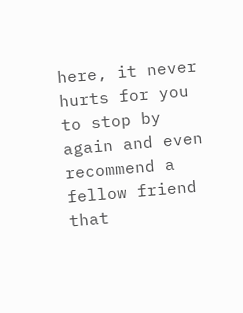here, it never hurts for you to stop by again and even recommend a fellow friend that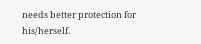needs better protection for his/herself.